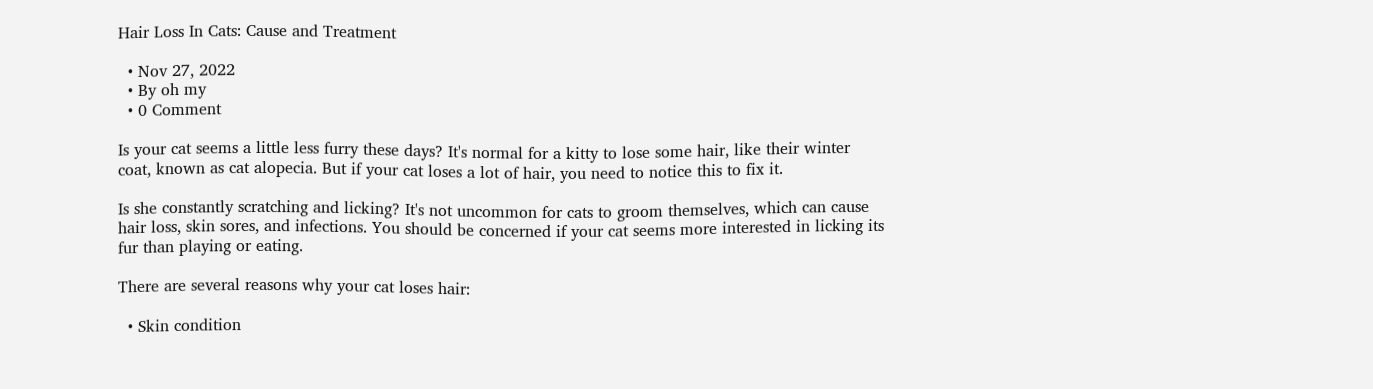Hair Loss In Cats: Cause and Treatment

  • Nov 27, 2022
  • By oh my
  • 0 Comment

Is your cat seems a little less furry these days? It's normal for a kitty to lose some hair, like their winter coat, known as cat alopecia. But if your cat loses a lot of hair, you need to notice this to fix it.

Is she constantly scratching and licking? It's not uncommon for cats to groom themselves, which can cause hair loss, skin sores, and infections. You should be concerned if your cat seems more interested in licking its fur than playing or eating.

There are several reasons why your cat loses hair:

  • Skin condition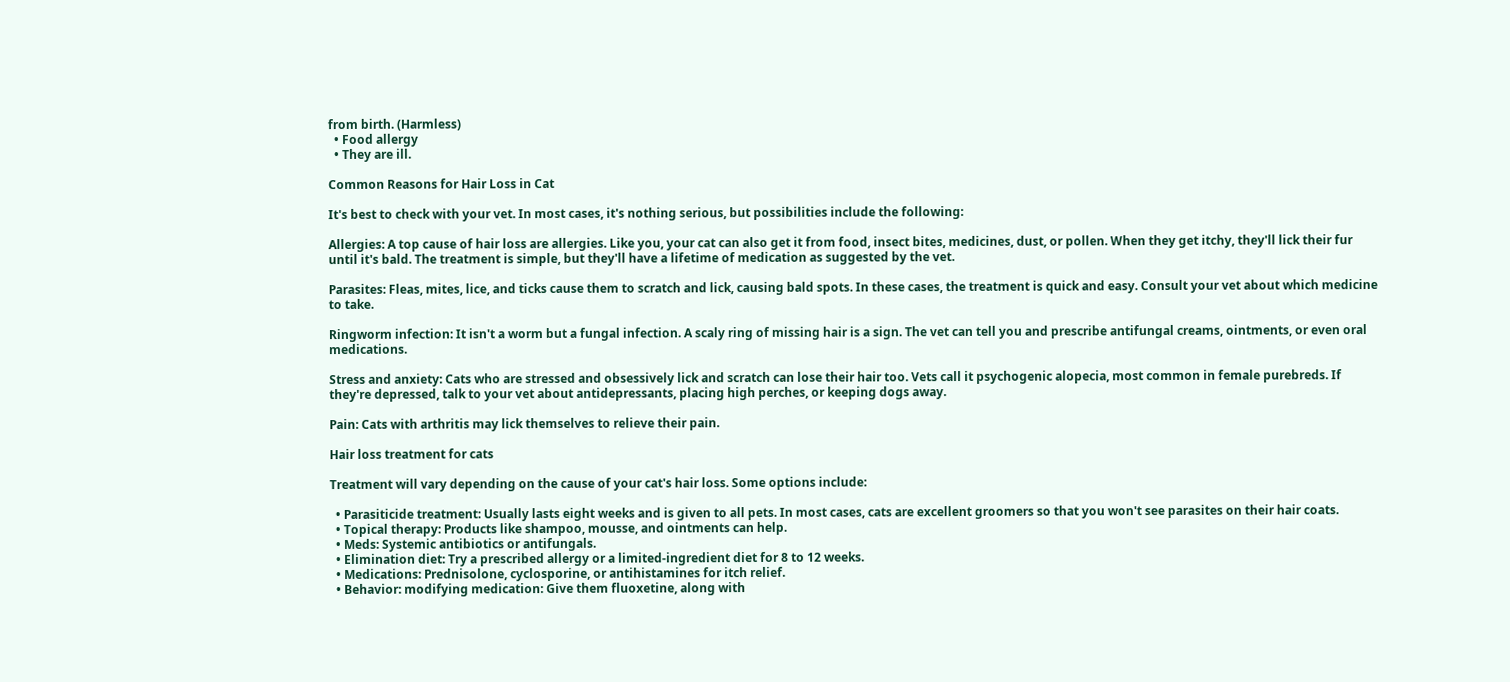from birth. (Harmless)
  • Food allergy
  • They are ill.

Common Reasons for Hair Loss in Cat

It's best to check with your vet. In most cases, it's nothing serious, but possibilities include the following:

Allergies: A top cause of hair loss are allergies. Like you, your cat can also get it from food, insect bites, medicines, dust, or pollen. When they get itchy, they'll lick their fur until it's bald. The treatment is simple, but they'll have a lifetime of medication as suggested by the vet.

Parasites: Fleas, mites, lice, and ticks cause them to scratch and lick, causing bald spots. In these cases, the treatment is quick and easy. Consult your vet about which medicine to take.

Ringworm infection: It isn't a worm but a fungal infection. A scaly ring of missing hair is a sign. The vet can tell you and prescribe antifungal creams, ointments, or even oral medications.

Stress and anxiety: Cats who are stressed and obsessively lick and scratch can lose their hair too. Vets call it psychogenic alopecia, most common in female purebreds. If they're depressed, talk to your vet about antidepressants, placing high perches, or keeping dogs away.

Pain: Cats with arthritis may lick themselves to relieve their pain.

Hair loss treatment for cats

Treatment will vary depending on the cause of your cat's hair loss. Some options include:

  • Parasiticide treatment: Usually lasts eight weeks and is given to all pets. In most cases, cats are excellent groomers so that you won't see parasites on their hair coats.
  • Topical therapy: Products like shampoo, mousse, and ointments can help.
  • Meds: Systemic antibiotics or antifungals.
  • Elimination diet: Try a prescribed allergy or a limited-ingredient diet for 8 to 12 weeks.
  • Medications: Prednisolone, cyclosporine, or antihistamines for itch relief.
  • Behavior: modifying medication: Give them fluoxetine, along with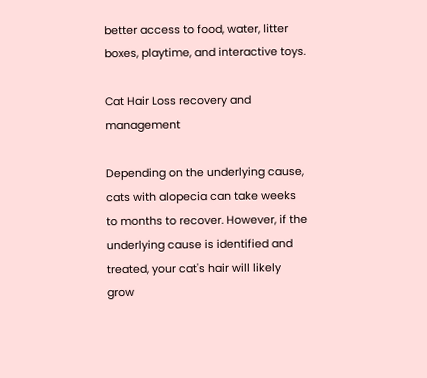better access to food, water, litter boxes, playtime, and interactive toys.

Cat Hair Loss recovery and management

Depending on the underlying cause, cats with alopecia can take weeks to months to recover. However, if the underlying cause is identified and treated, your cat's hair will likely grow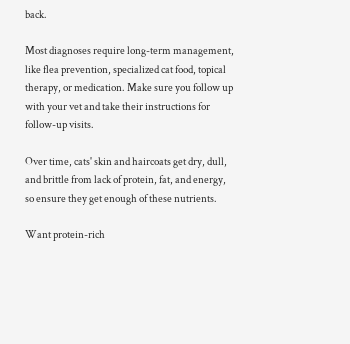back.

Most diagnoses require long-term management, like flea prevention, specialized cat food, topical therapy, or medication. Make sure you follow up with your vet and take their instructions for follow-up visits.

Over time, cats' skin and haircoats get dry, dull, and brittle from lack of protein, fat, and energy, so ensure they get enough of these nutrients.

Want protein-rich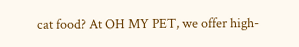cat food? At OH MY PET, we offer high-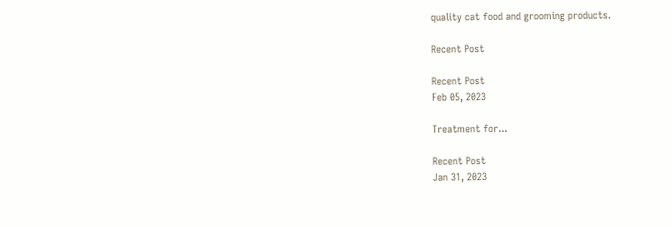quality cat food and grooming products.

Recent Post

Recent Post
Feb 05, 2023

Treatment for...

Recent Post
Jan 31, 2023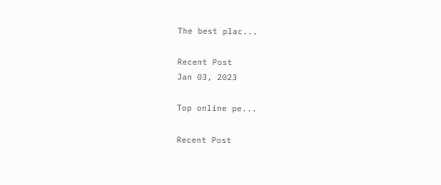The best plac...

Recent Post
Jan 03, 2023

Top online pe...

Recent Post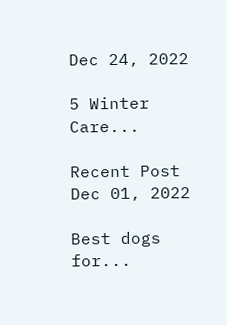Dec 24, 2022

5 Winter Care...

Recent Post
Dec 01, 2022

Best dogs for...